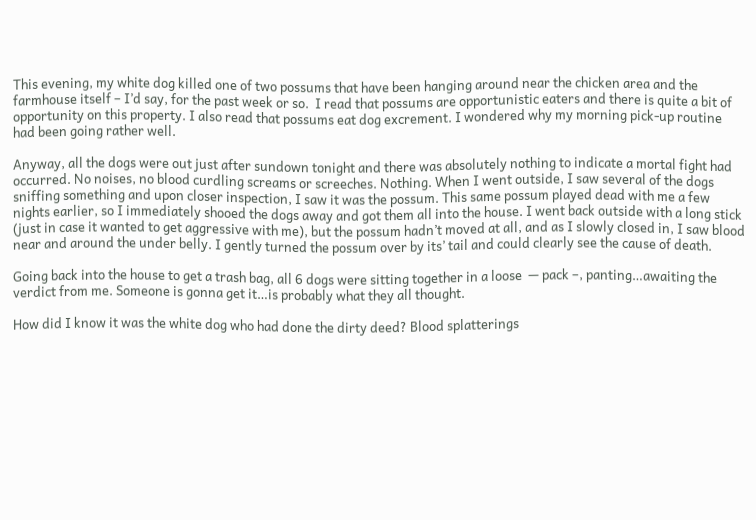This evening, my white dog killed one of two possums that have been hanging around near the chicken area and the farmhouse itself – I’d say, for the past week or so.  I read that possums are opportunistic eaters and there is quite a bit of opportunity on this property. I also read that possums eat dog excrement. I wondered why my morning pick-up routine had been going rather well.

Anyway, all the dogs were out just after sundown tonight and there was absolutely nothing to indicate a mortal fight had occurred. No noises, no blood curdling screams or screeches. Nothing. When I went outside, I saw several of the dogs sniffing something and upon closer inspection, I saw it was the possum. This same possum played dead with me a few nights earlier, so I immediately shooed the dogs away and got them all into the house. I went back outside with a long stick (just in case it wanted to get aggressive with me), but the possum hadn’t moved at all, and as I slowly closed in, I saw blood near and around the under belly. I gently turned the possum over by its’ tail and could clearly see the cause of death.

Going back into the house to get a trash bag, all 6 dogs were sitting together in a loose  — pack –, panting…awaiting the verdict from me. Someone is gonna get it…is probably what they all thought.

How did I know it was the white dog who had done the dirty deed? Blood splatterings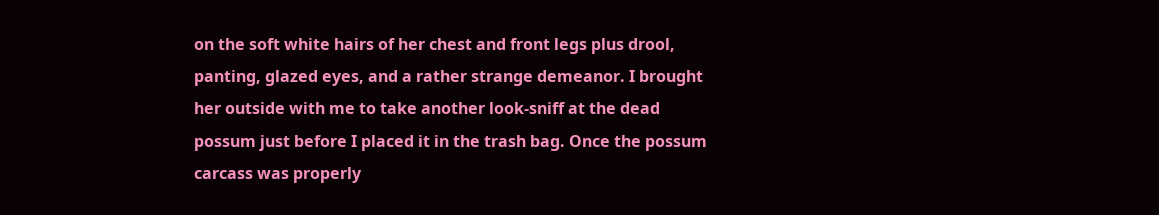on the soft white hairs of her chest and front legs plus drool, panting, glazed eyes, and a rather strange demeanor. I brought her outside with me to take another look-sniff at the dead possum just before I placed it in the trash bag. Once the possum carcass was properly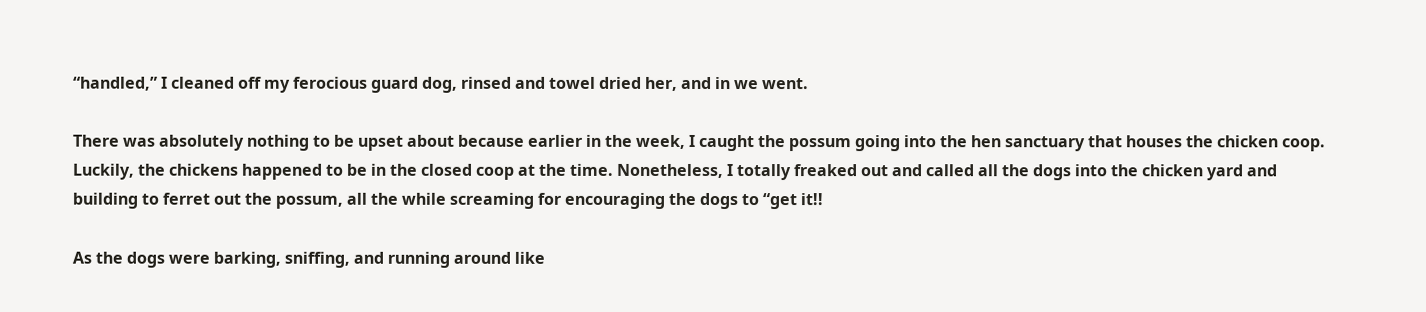“handled,” I cleaned off my ferocious guard dog, rinsed and towel dried her, and in we went.

There was absolutely nothing to be upset about because earlier in the week, I caught the possum going into the hen sanctuary that houses the chicken coop. Luckily, the chickens happened to be in the closed coop at the time. Nonetheless, I totally freaked out and called all the dogs into the chicken yard and building to ferret out the possum, all the while screaming for encouraging the dogs to “get it!!

As the dogs were barking, sniffing, and running around like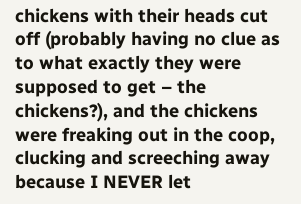chickens with their heads cut off (probably having no clue as to what exactly they were supposed to get – the chickens?), and the chickens were freaking out in the coop, clucking and screeching away because I NEVER let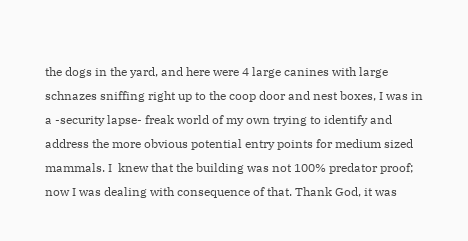the dogs in the yard, and here were 4 large canines with large schnazes sniffing right up to the coop door and nest boxes, I was in a -security lapse- freak world of my own trying to identify and address the more obvious potential entry points for medium sized mammals. I  knew that the building was not 100% predator proof; now I was dealing with consequence of that. Thank God, it was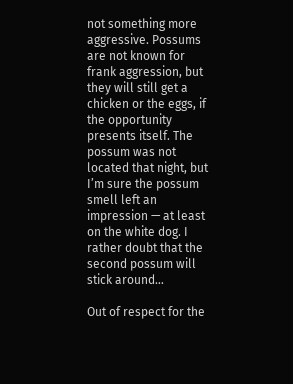not something more aggressive. Possums are not known for frank aggression, but they will still get a chicken or the eggs, if the opportunity presents itself. The possum was not located that night, but I’m sure the possum smell left an impression — at least on the white dog. I rather doubt that the second possum will stick around…

Out of respect for the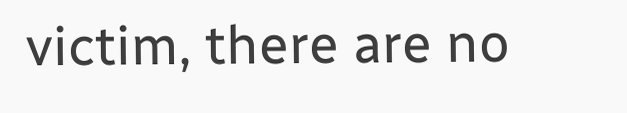victim, there are no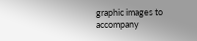graphic images to accompany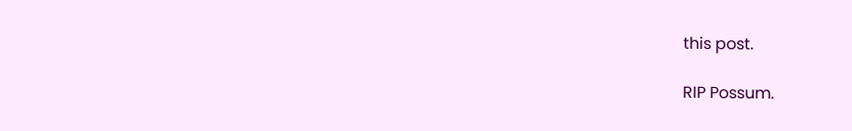this post.

RIP Possum.